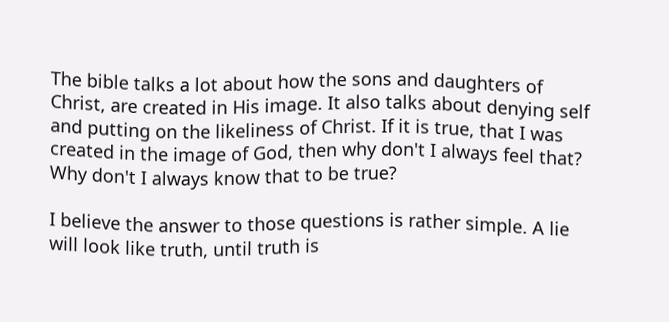The bible talks a lot about how the sons and daughters of Christ, are created in His image. It also talks about denying self and putting on the likeliness of Christ. If it is true, that I was created in the image of God, then why don't I always feel that? Why don't I always know that to be true?

I believe the answer to those questions is rather simple. A lie will look like truth, until truth is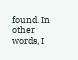found. In other words, I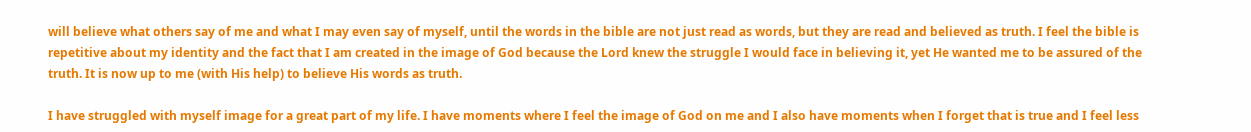will believe what others say of me and what I may even say of myself, until the words in the bible are not just read as words, but they are read and believed as truth. I feel the bible is repetitive about my identity and the fact that I am created in the image of God because the Lord knew the struggle I would face in believing it, yet He wanted me to be assured of the truth. It is now up to me (with His help) to believe His words as truth.

I have struggled with myself image for a great part of my life. I have moments where I feel the image of God on me and I also have moments when I forget that is true and I feel less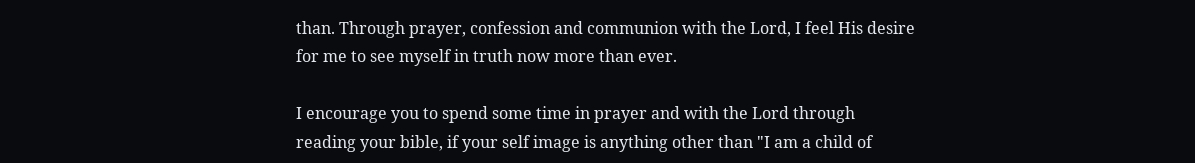than. Through prayer, confession and communion with the Lord, I feel His desire for me to see myself in truth now more than ever.

I encourage you to spend some time in prayer and with the Lord through reading your bible, if your self image is anything other than "I am a child of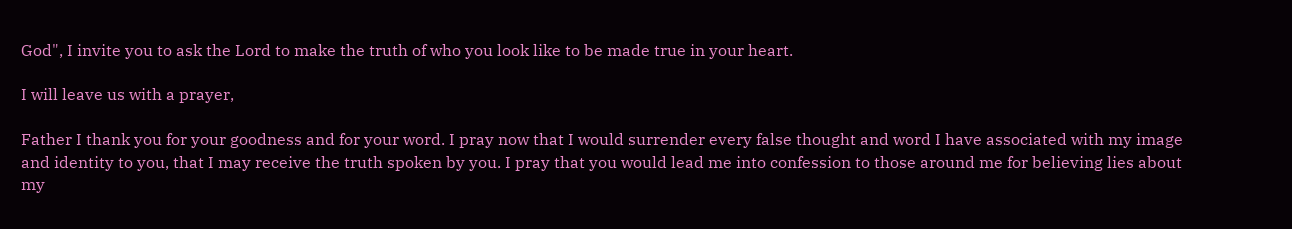God", I invite you to ask the Lord to make the truth of who you look like to be made true in your heart.

I will leave us with a prayer,

Father I thank you for your goodness and for your word. I pray now that I would surrender every false thought and word I have associated with my image and identity to you, that I may receive the truth spoken by you. I pray that you would lead me into confession to those around me for believing lies about my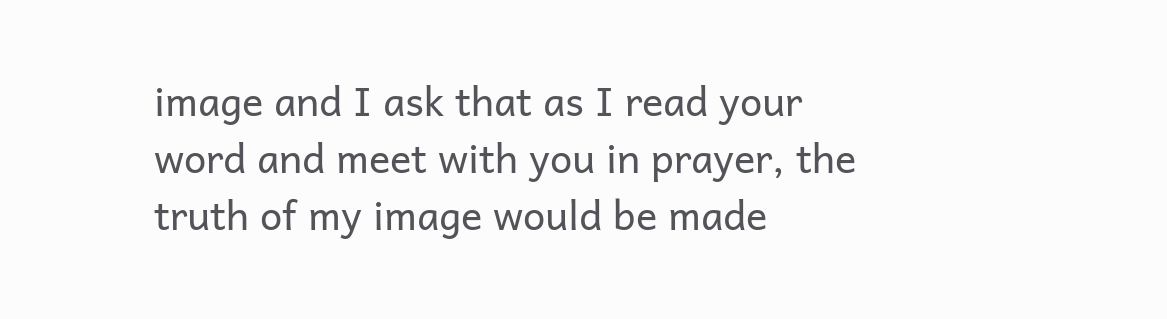image and I ask that as I read your word and meet with you in prayer, the truth of my image would be made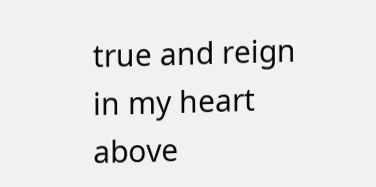true and reign in my heart above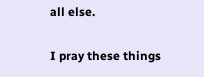all else.

I pray these things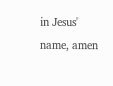in Jesus' name, amen